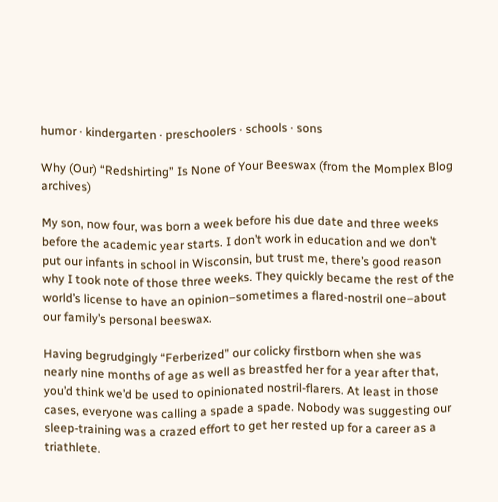humor · kindergarten · preschoolers · schools · sons

Why (Our) “Redshirting” Is None of Your Beeswax (from the Momplex Blog archives)

My son, now four, was born a week before his due date and three weeks before the academic year starts. I don’t work in education and we don’t put our infants in school in Wisconsin, but trust me, there’s good reason why I took note of those three weeks. They quickly became the rest of the world’s license to have an opinion–sometimes a flared-nostril one–about our family’s personal beeswax.

Having begrudgingly “Ferberized” our colicky firstborn when she was nearly nine months of age as well as breastfed her for a year after that, you’d think we’d be used to opinionated nostril-flarers. At least in those cases, everyone was calling a spade a spade. Nobody was suggesting our sleep-training was a crazed effort to get her rested up for a career as a triathlete.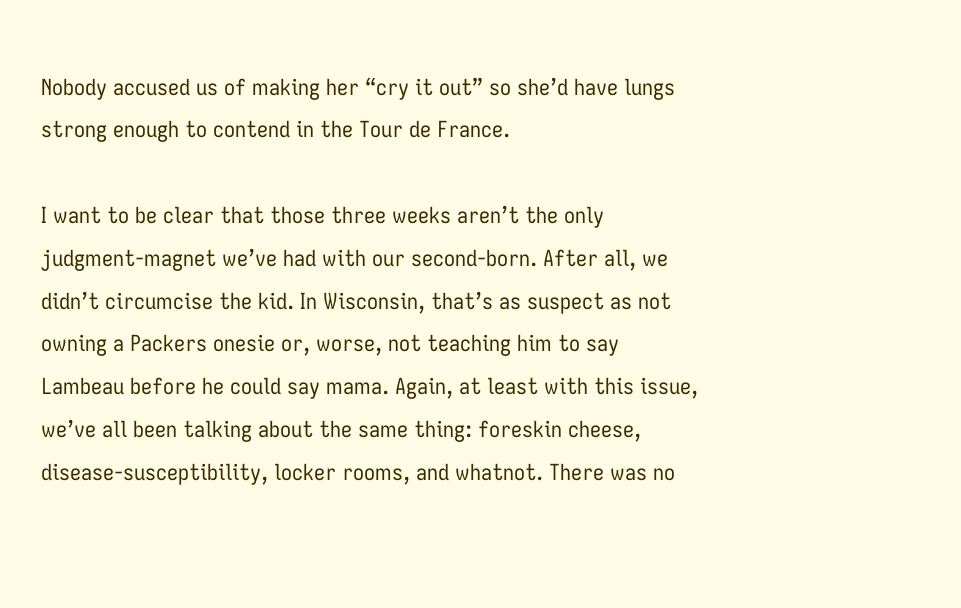Nobody accused us of making her “cry it out” so she’d have lungs strong enough to contend in the Tour de France.

I want to be clear that those three weeks aren’t the only judgment-magnet we’ve had with our second-born. After all, we didn’t circumcise the kid. In Wisconsin, that’s as suspect as not owning a Packers onesie or, worse, not teaching him to say Lambeau before he could say mama. Again, at least with this issue, we’ve all been talking about the same thing: foreskin cheese, disease-susceptibility, locker rooms, and whatnot. There was no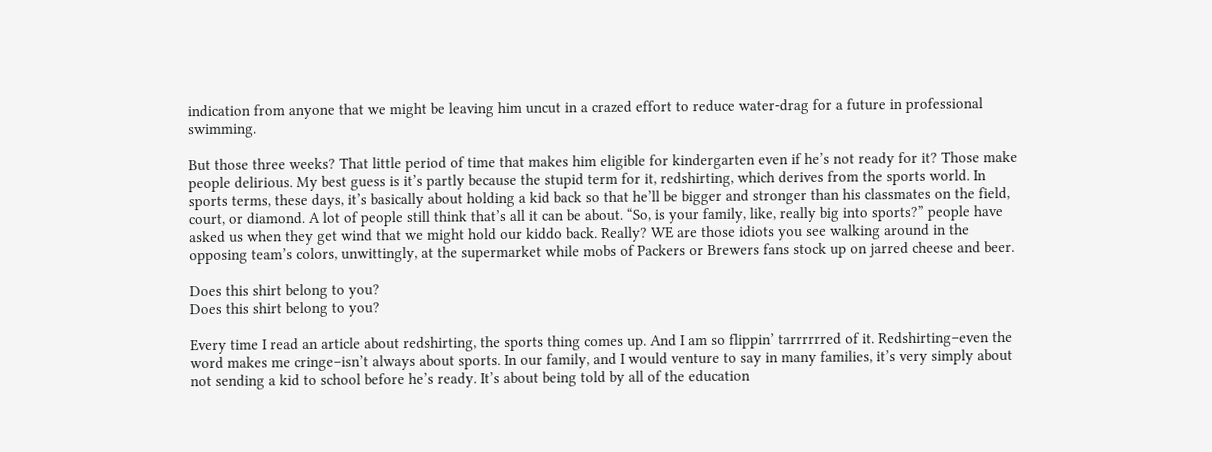indication from anyone that we might be leaving him uncut in a crazed effort to reduce water-drag for a future in professional swimming.

But those three weeks? That little period of time that makes him eligible for kindergarten even if he’s not ready for it? Those make people delirious. My best guess is it’s partly because the stupid term for it, redshirting, which derives from the sports world. In sports terms, these days, it’s basically about holding a kid back so that he’ll be bigger and stronger than his classmates on the field, court, or diamond. A lot of people still think that’s all it can be about. “So, is your family, like, really big into sports?” people have asked us when they get wind that we might hold our kiddo back. Really? WE are those idiots you see walking around in the opposing team’s colors, unwittingly, at the supermarket while mobs of Packers or Brewers fans stock up on jarred cheese and beer.

Does this shirt belong to you?
Does this shirt belong to you?

Every time I read an article about redshirting, the sports thing comes up. And I am so flippin’ tarrrrrred of it. Redshirting–even the word makes me cringe–isn’t always about sports. In our family, and I would venture to say in many families, it’s very simply about not sending a kid to school before he’s ready. It’s about being told by all of the education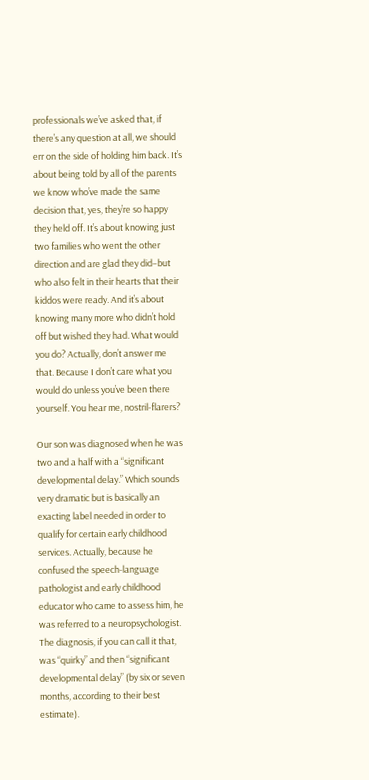professionals we’ve asked that, if there’s any question at all, we should err on the side of holding him back. It’s about being told by all of the parents we know who’ve made the same decision that, yes, they’re so happy they held off. It’s about knowing just two families who went the other direction and are glad they did–but who also felt in their hearts that their kiddos were ready. And it’s about knowing many more who didn’t hold off but wished they had. What would you do? Actually, don’t answer me that. Because I don’t care what you would do unless you’ve been there yourself. You hear me, nostril-flarers?

Our son was diagnosed when he was two and a half with a “significant developmental delay.” Which sounds very dramatic but is basically an exacting label needed in order to qualify for certain early childhood services. Actually, because he confused the speech-language pathologist and early childhood educator who came to assess him, he was referred to a neuropsychologist. The diagnosis, if you can call it that, was “quirky” and then “significant developmental delay” (by six or seven months, according to their best estimate).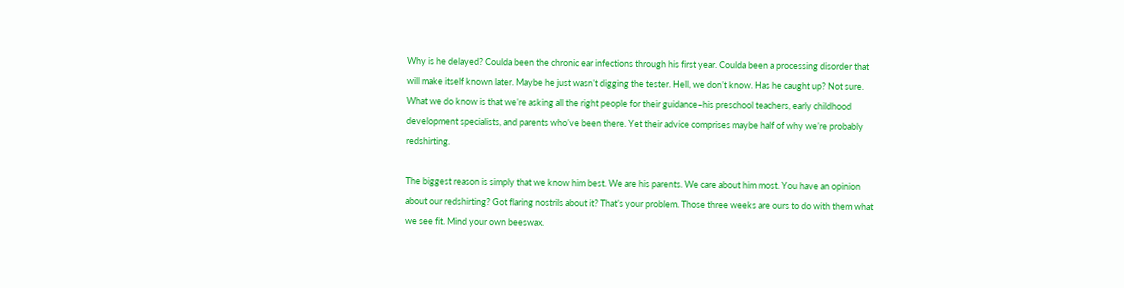Why is he delayed? Coulda been the chronic ear infections through his first year. Coulda been a processing disorder that will make itself known later. Maybe he just wasn’t digging the tester. Hell, we don’t know. Has he caught up? Not sure. What we do know is that we’re asking all the right people for their guidance–his preschool teachers, early childhood development specialists, and parents who’ve been there. Yet their advice comprises maybe half of why we’re probably redshirting.

The biggest reason is simply that we know him best. We are his parents. We care about him most. You have an opinion about our redshirting? Got flaring nostrils about it? That’s your problem. Those three weeks are ours to do with them what we see fit. Mind your own beeswax.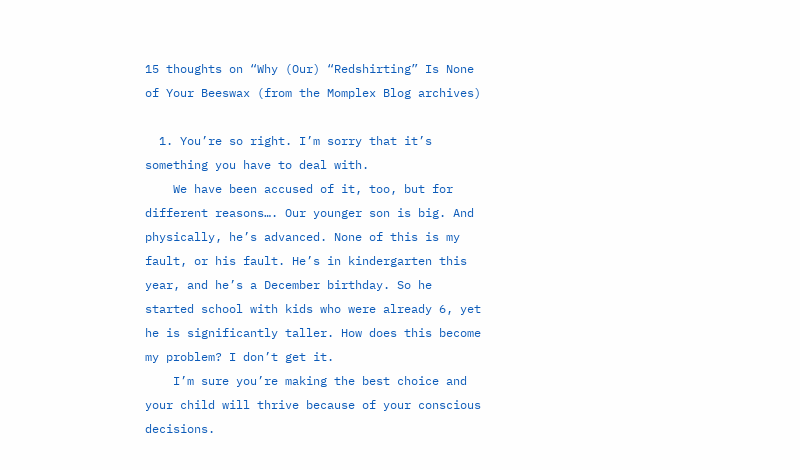15 thoughts on “Why (Our) “Redshirting” Is None of Your Beeswax (from the Momplex Blog archives)

  1. You’re so right. I’m sorry that it’s something you have to deal with.
    We have been accused of it, too, but for different reasons…. Our younger son is big. And physically, he’s advanced. None of this is my fault, or his fault. He’s in kindergarten this year, and he’s a December birthday. So he started school with kids who were already 6, yet he is significantly taller. How does this become my problem? I don’t get it.
    I’m sure you’re making the best choice and your child will thrive because of your conscious decisions.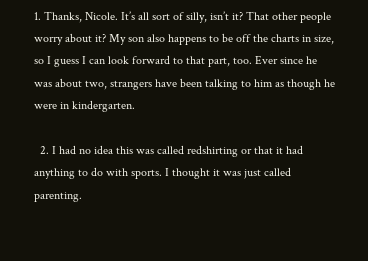1. Thanks, Nicole. It’s all sort of silly, isn’t it? That other people worry about it? My son also happens to be off the charts in size, so I guess I can look forward to that part, too. Ever since he was about two, strangers have been talking to him as though he were in kindergarten.

  2. I had no idea this was called redshirting or that it had anything to do with sports. I thought it was just called parenting.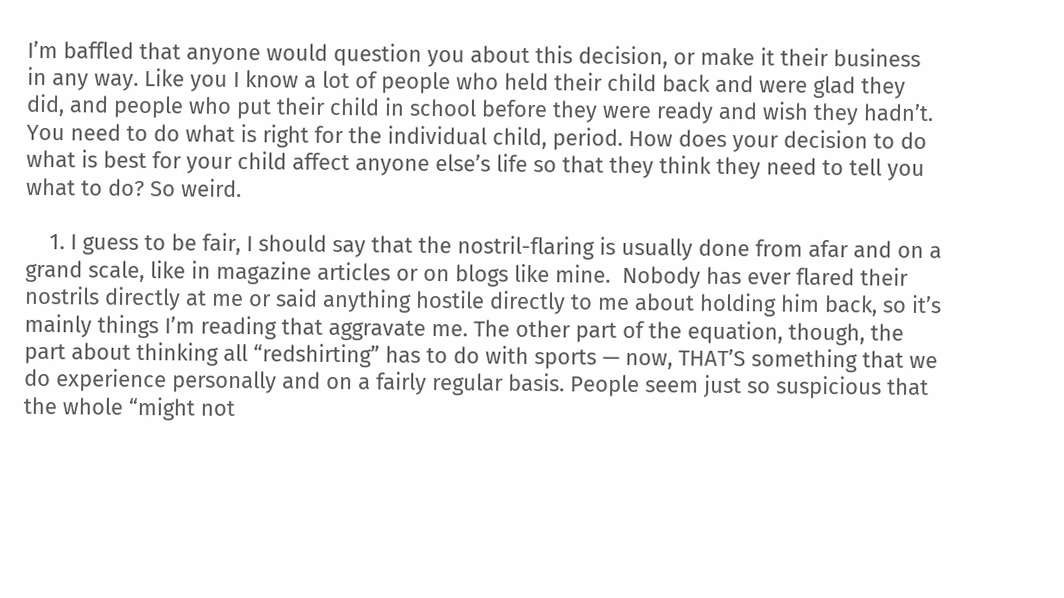I’m baffled that anyone would question you about this decision, or make it their business in any way. Like you I know a lot of people who held their child back and were glad they did, and people who put their child in school before they were ready and wish they hadn’t. You need to do what is right for the individual child, period. How does your decision to do what is best for your child affect anyone else’s life so that they think they need to tell you what to do? So weird.

    1. I guess to be fair, I should say that the nostril-flaring is usually done from afar and on a grand scale, like in magazine articles or on blogs like mine.  Nobody has ever flared their nostrils directly at me or said anything hostile directly to me about holding him back, so it’s mainly things I’m reading that aggravate me. The other part of the equation, though, the part about thinking all “redshirting” has to do with sports — now, THAT’S something that we do experience personally and on a fairly regular basis. People seem just so suspicious that the whole “might not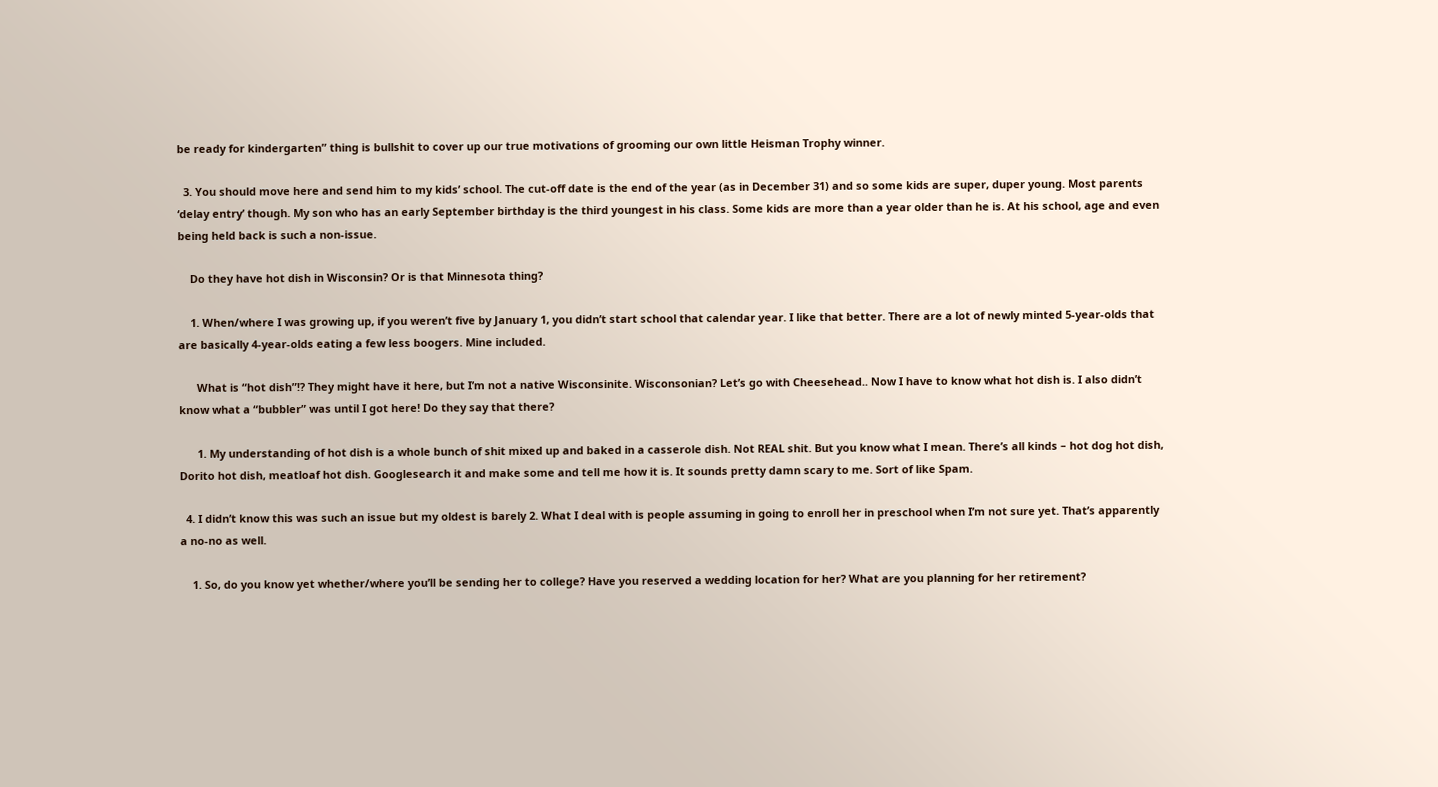be ready for kindergarten” thing is bullshit to cover up our true motivations of grooming our own little Heisman Trophy winner.

  3. You should move here and send him to my kids’ school. The cut-off date is the end of the year (as in December 31) and so some kids are super, duper young. Most parents ‘delay entry’ though. My son who has an early September birthday is the third youngest in his class. Some kids are more than a year older than he is. At his school, age and even being held back is such a non-issue.

    Do they have hot dish in Wisconsin? Or is that Minnesota thing?

    1. When/where I was growing up, if you weren’t five by January 1, you didn’t start school that calendar year. I like that better. There are a lot of newly minted 5-year-olds that are basically 4-year-olds eating a few less boogers. Mine included.

      What is “hot dish”!? They might have it here, but I’m not a native Wisconsinite. Wisconsonian? Let’s go with Cheesehead.. Now I have to know what hot dish is. I also didn’t know what a “bubbler” was until I got here! Do they say that there?

      1. My understanding of hot dish is a whole bunch of shit mixed up and baked in a casserole dish. Not REAL shit. But you know what I mean. There’s all kinds – hot dog hot dish, Dorito hot dish, meatloaf hot dish. Googlesearch it and make some and tell me how it is. It sounds pretty damn scary to me. Sort of like Spam.

  4. I didn’t know this was such an issue but my oldest is barely 2. What I deal with is people assuming in going to enroll her in preschool when I’m not sure yet. That’s apparently a no-no as well.

    1. So, do you know yet whether/where you’ll be sending her to college? Have you reserved a wedding location for her? What are you planning for her retirement?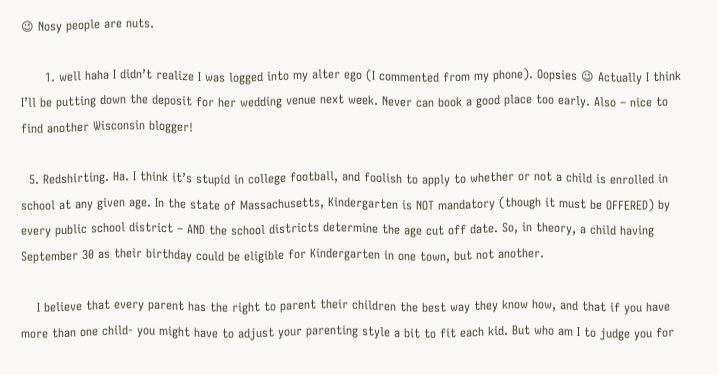😉 Nosy people are nuts.

      1. well haha I didn’t realize I was logged into my alter ego (I commented from my phone). Oopsies 😉 Actually I think I’ll be putting down the deposit for her wedding venue next week. Never can book a good place too early. Also – nice to find another Wisconsin blogger!

  5. Redshirting. Ha. I think it’s stupid in college football, and foolish to apply to whether or not a child is enrolled in school at any given age. In the state of Massachusetts, Kindergarten is NOT mandatory (though it must be OFFERED) by every public school district – AND the school districts determine the age cut off date. So, in theory, a child having September 30 as their birthday could be eligible for Kindergarten in one town, but not another.

    I believe that every parent has the right to parent their children the best way they know how, and that if you have more than one child- you might have to adjust your parenting style a bit to fit each kid. But who am I to judge you for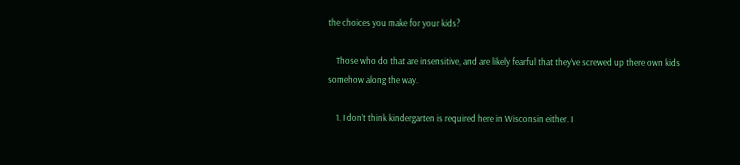the choices you make for your kids?

    Those who do that are insensitive, and are likely fearful that they’ve screwed up there own kids somehow along the way.

    1. I don’t think kindergarten is required here in Wisconsin either. I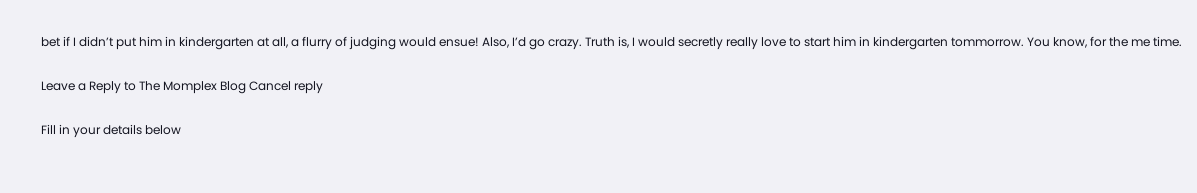bet if I didn’t put him in kindergarten at all, a flurry of judging would ensue! Also, I’d go crazy. Truth is, I would secretly really love to start him in kindergarten tommorrow. You know, for the me time.

Leave a Reply to The Momplex Blog Cancel reply

Fill in your details below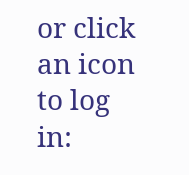or click an icon to log in: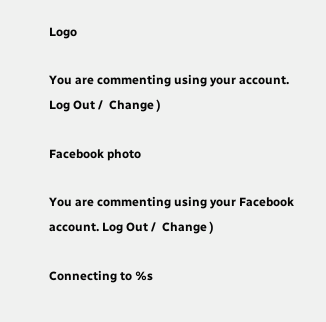Logo

You are commenting using your account. Log Out /  Change )

Facebook photo

You are commenting using your Facebook account. Log Out /  Change )

Connecting to %s